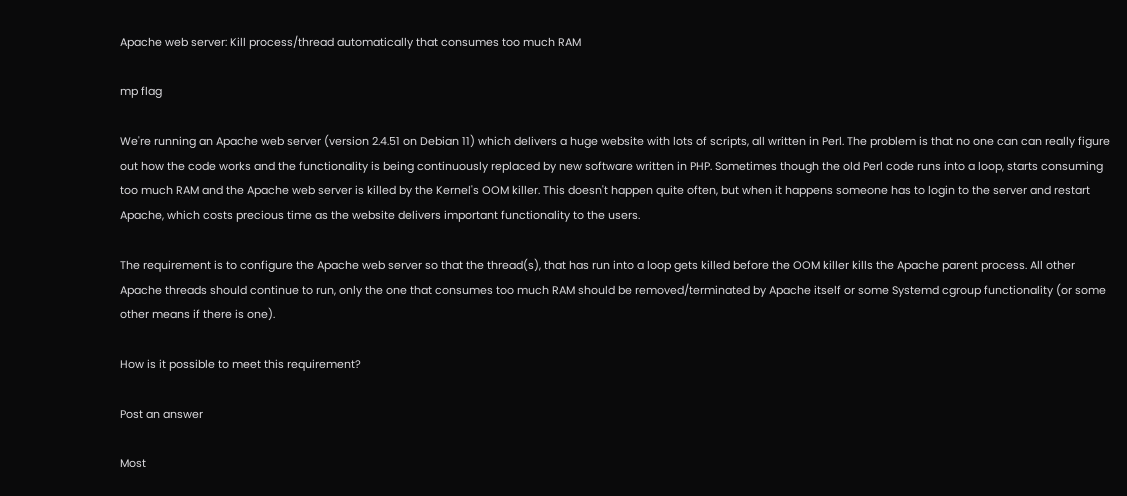Apache web server: Kill process/thread automatically that consumes too much RAM

mp flag

We're running an Apache web server (version 2.4.51 on Debian 11) which delivers a huge website with lots of scripts, all written in Perl. The problem is that no one can can really figure out how the code works and the functionality is being continuously replaced by new software written in PHP. Sometimes though the old Perl code runs into a loop, starts consuming too much RAM and the Apache web server is killed by the Kernel's OOM killer. This doesn't happen quite often, but when it happens someone has to login to the server and restart Apache, which costs precious time as the website delivers important functionality to the users.

The requirement is to configure the Apache web server so that the thread(s), that has run into a loop gets killed before the OOM killer kills the Apache parent process. All other Apache threads should continue to run, only the one that consumes too much RAM should be removed/terminated by Apache itself or some Systemd cgroup functionality (or some other means if there is one).

How is it possible to meet this requirement?

Post an answer

Most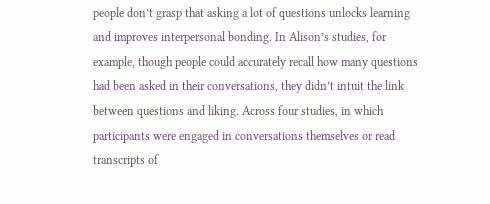people don’t grasp that asking a lot of questions unlocks learning and improves interpersonal bonding. In Alison’s studies, for example, though people could accurately recall how many questions had been asked in their conversations, they didn’t intuit the link between questions and liking. Across four studies, in which participants were engaged in conversations themselves or read transcripts of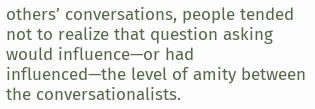others’ conversations, people tended not to realize that question asking would influence—or had influenced—the level of amity between the conversationalists.